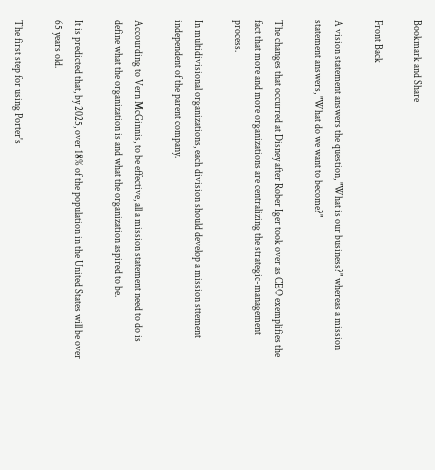Bookmark and Share

Front Back

A vision statement answers the question, "What is our business?" whereas a mission statement answers, "What do we want to become?"

The changes that occurred at Disney after Rober Iger took over as CEO exemplifies the fact that more and more organizations are centralizing the strategic-management process.

In multidivisional organizations, each division should develop a mission sttement independent of the parent company.

Accourding to Vern McGinnis, to be effective, all a mission statement need to do is define what the organization is and what the organization aspired to be.

It is predicted that, by 2025, over 18% of the population in the United States will be over 65 years old.

The first step for using Porter's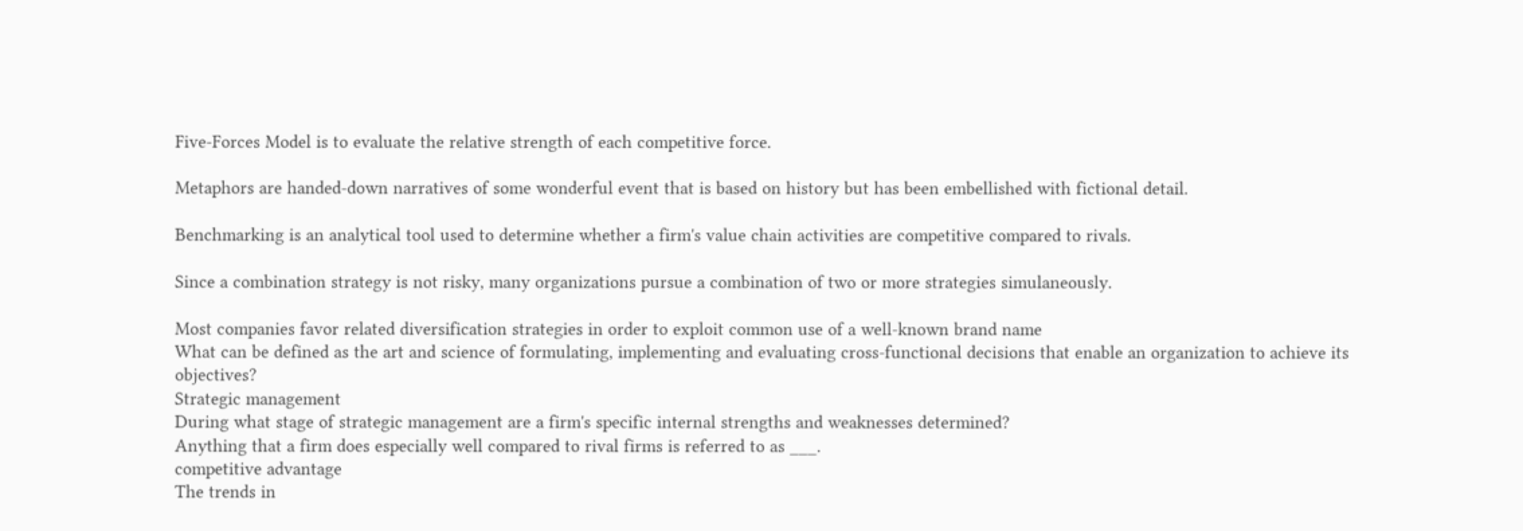Five-Forces Model is to evaluate the relative strength of each competitive force.

Metaphors are handed-down narratives of some wonderful event that is based on history but has been embellished with fictional detail.

Benchmarking is an analytical tool used to determine whether a firm's value chain activities are competitive compared to rivals.

Since a combination strategy is not risky, many organizations pursue a combination of two or more strategies simulaneously.

Most companies favor related diversification strategies in order to exploit common use of a well-known brand name
What can be defined as the art and science of formulating, implementing and evaluating cross-functional decisions that enable an organization to achieve its objectives?
Strategic management
During what stage of strategic management are a firm's specific internal strengths and weaknesses determined?
Anything that a firm does especially well compared to rival firms is referred to as ___.
competitive advantage
The trends in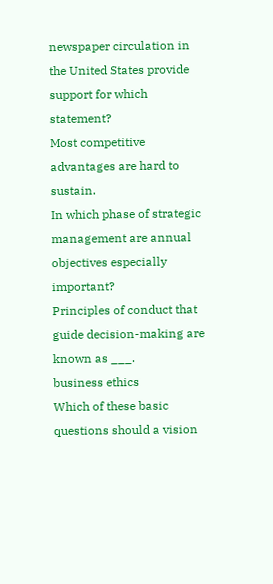newspaper circulation in the United States provide support for which statement?
Most competitive advantages are hard to sustain.
In which phase of strategic management are annual objectives especially important?
Principles of conduct that guide decision-making are known as ___.
business ethics
Which of these basic questions should a vision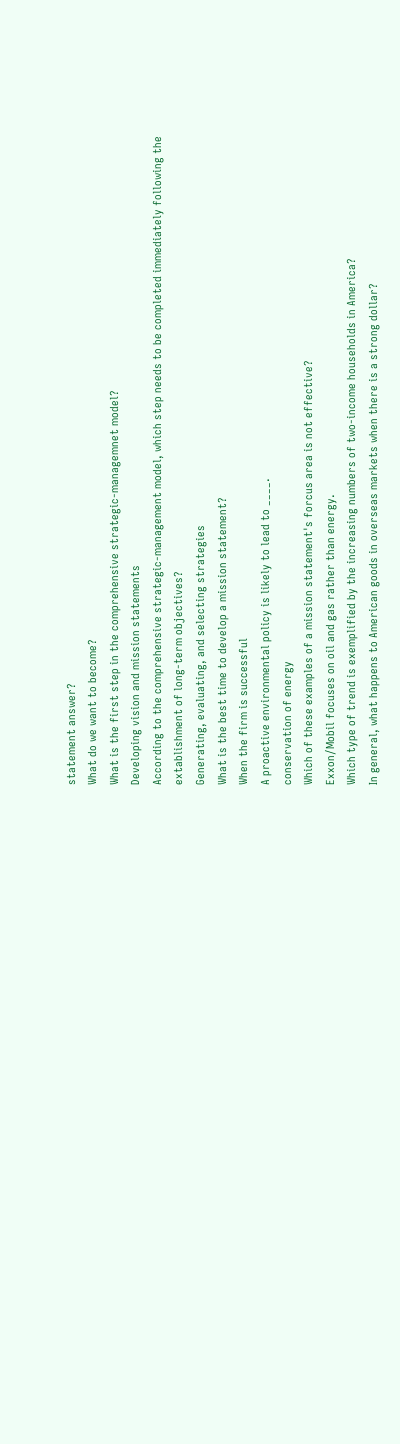statement answer?
What do we want to become?
What is the first step in the comprehensive strategic-managemnet model?
Developing vision and mission statements
According to the comprehensive strategic-management model, which step needs to be completed immediately following the extablishment of long-term objectives?
Generating, evaluating, and selecting strategies
What is the best time to develop a mission statement?
When the firm is successful
A proactive environmental policy is likely to lead to ____.
conservation of energy
Which of these examples of a mission statement's forcus area is not effective?
Exxon/Mobil focuses on oil and gas rather than energy.
Which type of trend is exemplified by the increasing numbers of two-income households in America?
In general, what happens to American goods in overseas markets when there is a strong dollar?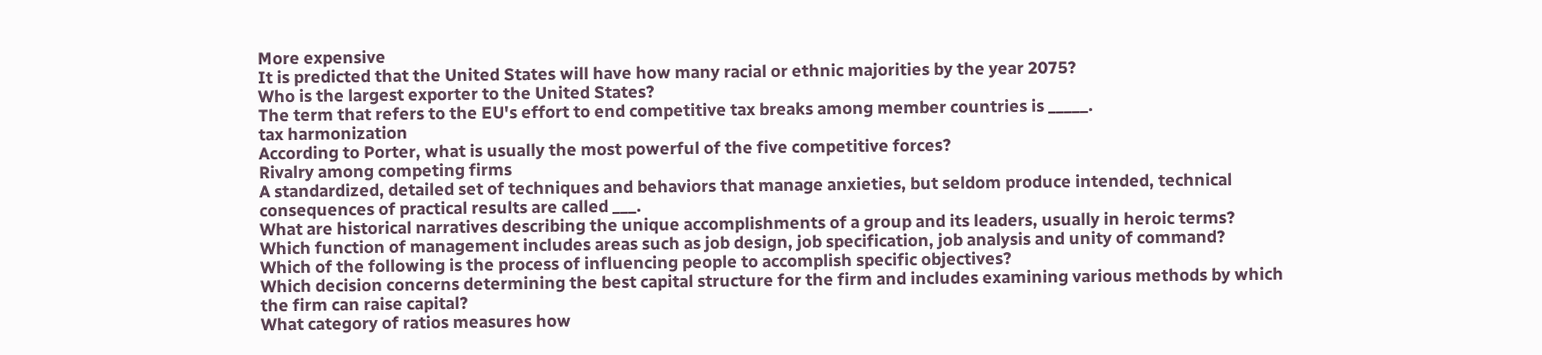More expensive
It is predicted that the United States will have how many racial or ethnic majorities by the year 2075?
Who is the largest exporter to the United States?
The term that refers to the EU's effort to end competitive tax breaks among member countries is _____.
tax harmonization
According to Porter, what is usually the most powerful of the five competitive forces?
Rivalry among competing firms
A standardized, detailed set of techniques and behaviors that manage anxieties, but seldom produce intended, technical consequences of practical results are called ___.
What are historical narratives describing the unique accomplishments of a group and its leaders, usually in heroic terms?
Which function of management includes areas such as job design, job specification, job analysis and unity of command?
Which of the following is the process of influencing people to accomplish specific objectives?
Which decision concerns determining the best capital structure for the firm and includes examining various methods by which the firm can raise capital?
What category of ratios measures how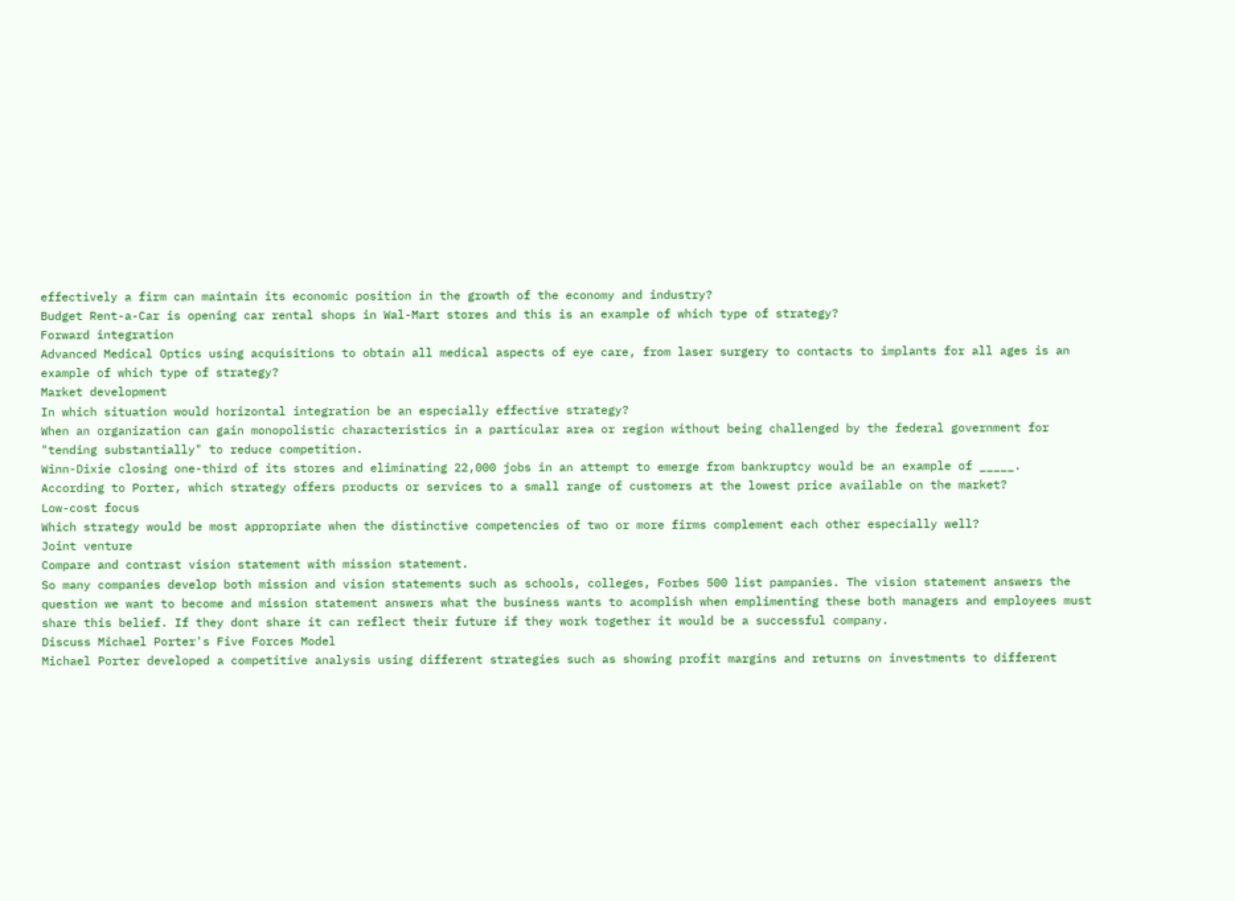effectively a firm can maintain its economic position in the growth of the economy and industry?
Budget Rent-a-Car is opening car rental shops in Wal-Mart stores and this is an example of which type of strategy?
Forward integration
Advanced Medical Optics using acquisitions to obtain all medical aspects of eye care, from laser surgery to contacts to implants for all ages is an example of which type of strategy?
Market development
In which situation would horizontal integration be an especially effective strategy?
When an organization can gain monopolistic characteristics in a particular area or region without being challenged by the federal government for "tending substantially" to reduce competition.
Winn-Dixie closing one-third of its stores and eliminating 22,000 jobs in an attempt to emerge from bankruptcy would be an example of _____.
According to Porter, which strategy offers products or services to a small range of customers at the lowest price available on the market?
Low-cost focus
Which strategy would be most appropriate when the distinctive competencies of two or more firms complement each other especially well?
Joint venture
Compare and contrast vision statement with mission statement.
So many companies develop both mission and vision statements such as schools, colleges, Forbes 500 list pampanies. The vision statement answers the question we want to become and mission statement answers what the business wants to acomplish when emplimenting these both managers and employees must share this belief. If they dont share it can reflect their future if they work together it would be a successful company.
Discuss Michael Porter's Five Forces Model
Michael Porter developed a competitive analysis using different strategies such as showing profit margins and returns on investments to different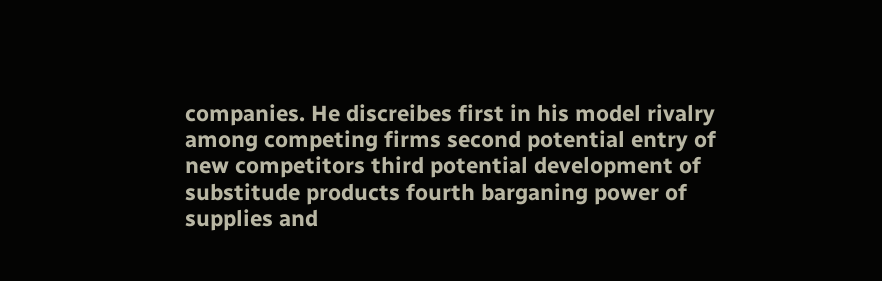companies. He discreibes first in his model rivalry among competing firms second potential entry of new competitors third potential development of substitude products fourth barganing power of supplies and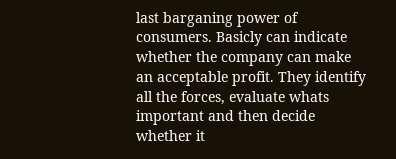last barganing power of consumers. Basicly can indicate whether the company can make an acceptable profit. They identify all the forces, evaluate whats important and then decide whether it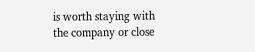is worth staying with the company or close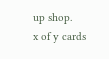up shop.
x of y cards